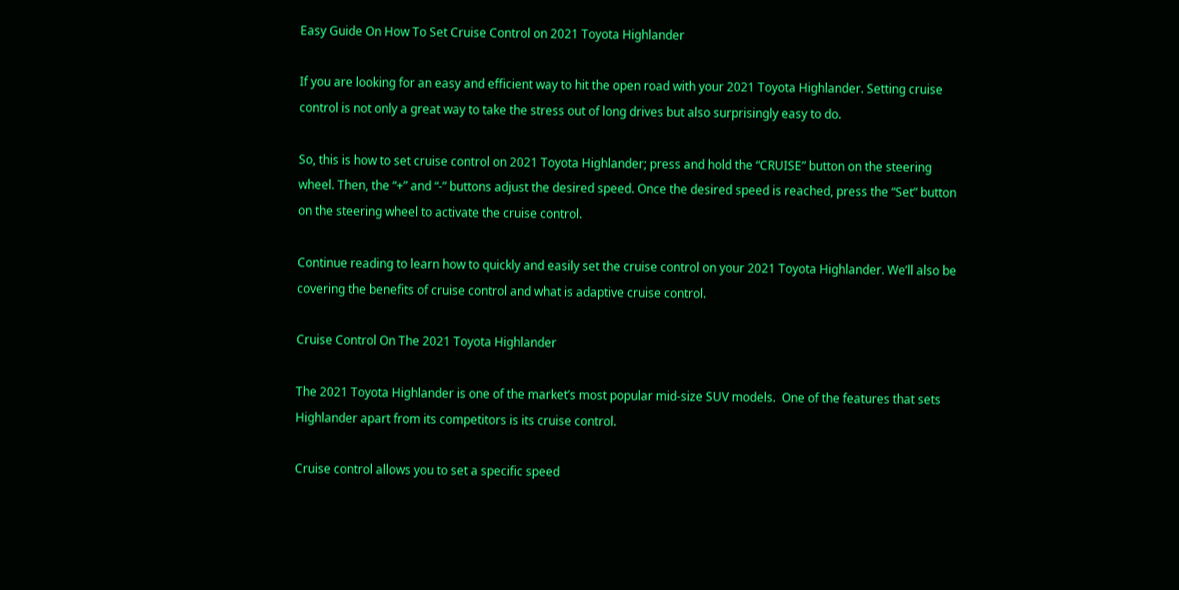Easy Guide On How To Set Cruise Control on 2021 Toyota Highlander

If you are looking for an easy and efficient way to hit the open road with your 2021 Toyota Highlander. Setting cruise control is not only a great way to take the stress out of long drives but also surprisingly easy to do.

So, this is how to set cruise control on 2021 Toyota Highlander; press and hold the “CRUISE” button on the steering wheel. Then, the “+” and “-” buttons adjust the desired speed. Once the desired speed is reached, press the “Set” button on the steering wheel to activate the cruise control.

Continue reading to learn how to quickly and easily set the cruise control on your 2021 Toyota Highlander. We’ll also be covering the benefits of cruise control and what is adaptive cruise control.

Cruise Control On The 2021 Toyota Highlander

The 2021 Toyota Highlander is one of the market’s most popular mid-size SUV models.  One of the features that sets Highlander apart from its competitors is its cruise control.

Cruise control allows you to set a specific speed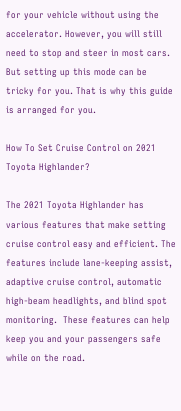for your vehicle without using the accelerator. However, you will still need to stop and steer in most cars. But setting up this mode can be tricky for you. That is why this guide is arranged for you.

How To Set Cruise Control on 2021 Toyota Highlander?

The 2021 Toyota Highlander has various features that make setting cruise control easy and efficient. The features include lane-keeping assist, adaptive cruise control, automatic high-beam headlights, and blind spot monitoring.  These features can help keep you and your passengers safe while on the road.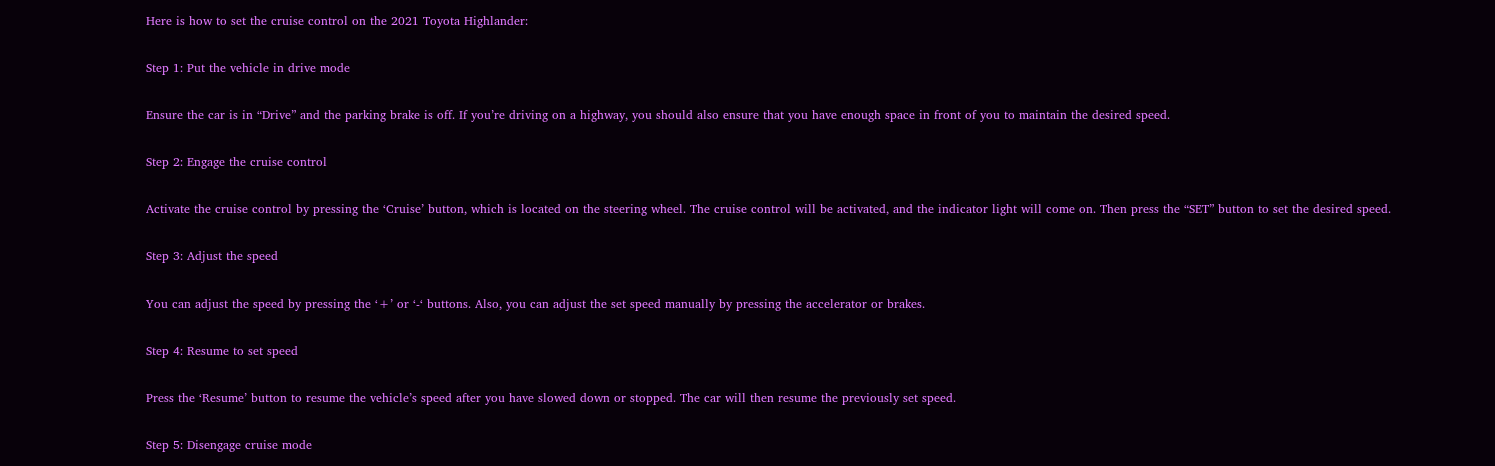Here is how to set the cruise control on the 2021 Toyota Highlander:

Step 1: Put the vehicle in drive mode

Ensure the car is in “Drive” and the parking brake is off. If you’re driving on a highway, you should also ensure that you have enough space in front of you to maintain the desired speed.

Step 2: Engage the cruise control

Activate the cruise control by pressing the ‘Cruise’ button, which is located on the steering wheel. The cruise control will be activated, and the indicator light will come on. Then press the “SET” button to set the desired speed.

Step 3: Adjust the speed

You can adjust the speed by pressing the ‘+’ or ‘-‘ buttons. Also, you can adjust the set speed manually by pressing the accelerator or brakes.

Step 4: Resume to set speed

Press the ‘Resume’ button to resume the vehicle’s speed after you have slowed down or stopped. The car will then resume the previously set speed.

Step 5: Disengage cruise mode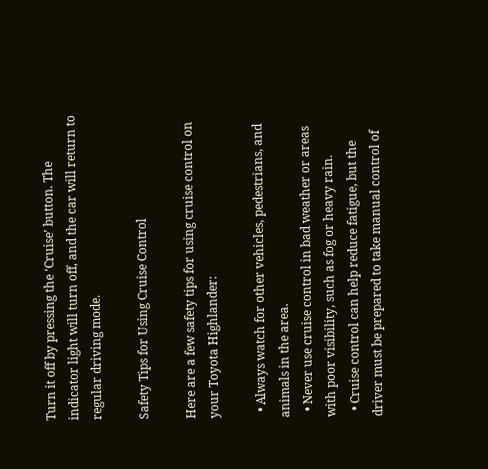Turn it off by pressing the ‘Cruise’ button. The indicator light will turn off, and the car will return to regular driving mode.

Safety Tips for Using Cruise Control

Here are a few safety tips for using cruise control on your Toyota Highlander:

  • Always watch for other vehicles, pedestrians, and animals in the area.
  • Never use cruise control in bad weather or areas with poor visibility, such as fog or heavy rain.
  • Cruise control can help reduce fatigue, but the driver must be prepared to take manual control of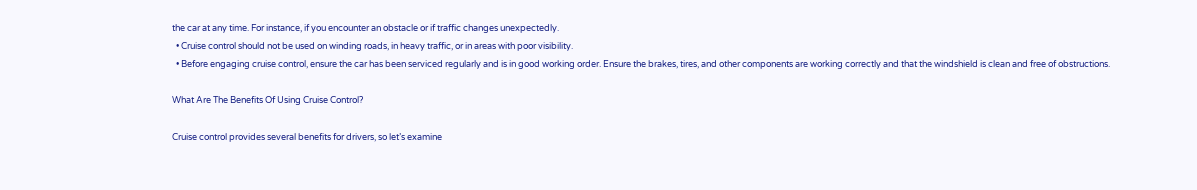the car at any time. For instance, if you encounter an obstacle or if traffic changes unexpectedly.
  • Cruise control should not be used on winding roads, in heavy traffic, or in areas with poor visibility.
  • Before engaging cruise control, ensure the car has been serviced regularly and is in good working order. Ensure the brakes, tires, and other components are working correctly and that the windshield is clean and free of obstructions.

What Are The Benefits Of Using Cruise Control?

Cruise control provides several benefits for drivers, so let’s examine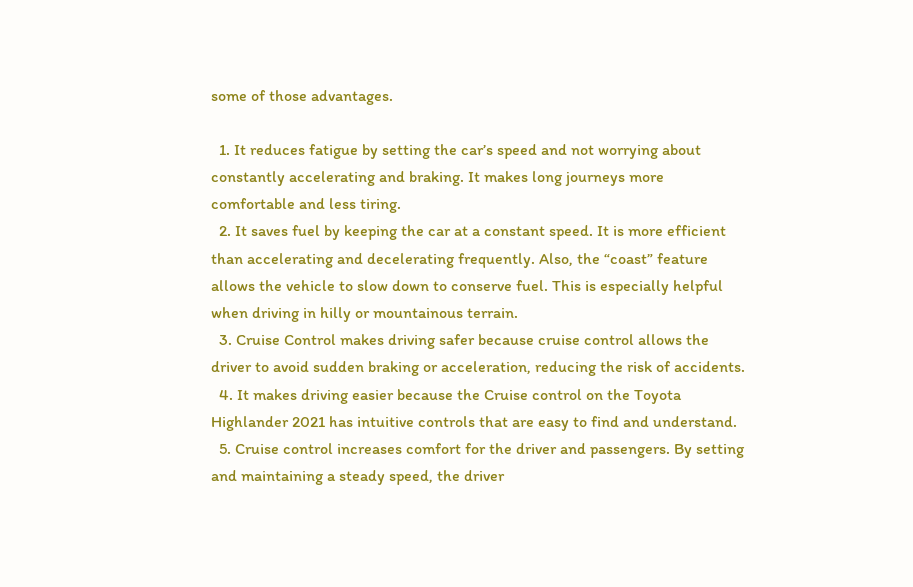some of those advantages.

  1. It reduces fatigue by setting the car’s speed and not worrying about constantly accelerating and braking. It makes long journeys more comfortable and less tiring.
  2. It saves fuel by keeping the car at a constant speed. It is more efficient than accelerating and decelerating frequently. Also, the “coast” feature allows the vehicle to slow down to conserve fuel. This is especially helpful when driving in hilly or mountainous terrain.
  3. Cruise Control makes driving safer because cruise control allows the driver to avoid sudden braking or acceleration, reducing the risk of accidents.
  4. It makes driving easier because the Cruise control on the Toyota Highlander 2021 has intuitive controls that are easy to find and understand.
  5. Cruise control increases comfort for the driver and passengers. By setting and maintaining a steady speed, the driver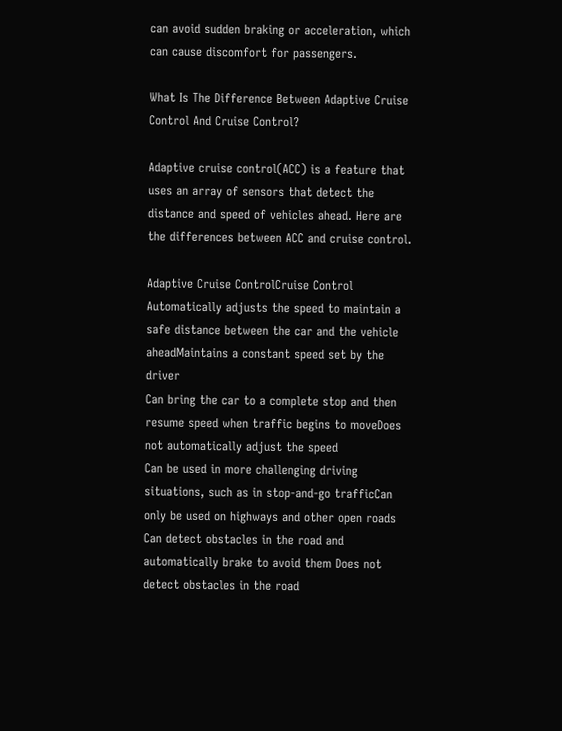can avoid sudden braking or acceleration, which can cause discomfort for passengers.

What Is The Difference Between Adaptive Cruise Control And Cruise Control?

Adaptive cruise control(ACC) is a feature that uses an array of sensors that detect the distance and speed of vehicles ahead. Here are the differences between ACC and cruise control.

Adaptive Cruise ControlCruise Control
Automatically adjusts the speed to maintain a safe distance between the car and the vehicle aheadMaintains a constant speed set by the driver
Can bring the car to a complete stop and then resume speed when traffic begins to moveDoes not automatically adjust the speed
Can be used in more challenging driving situations, such as in stop-and-go trafficCan only be used on highways and other open roads
Can detect obstacles in the road and automatically brake to avoid them Does not detect obstacles in the road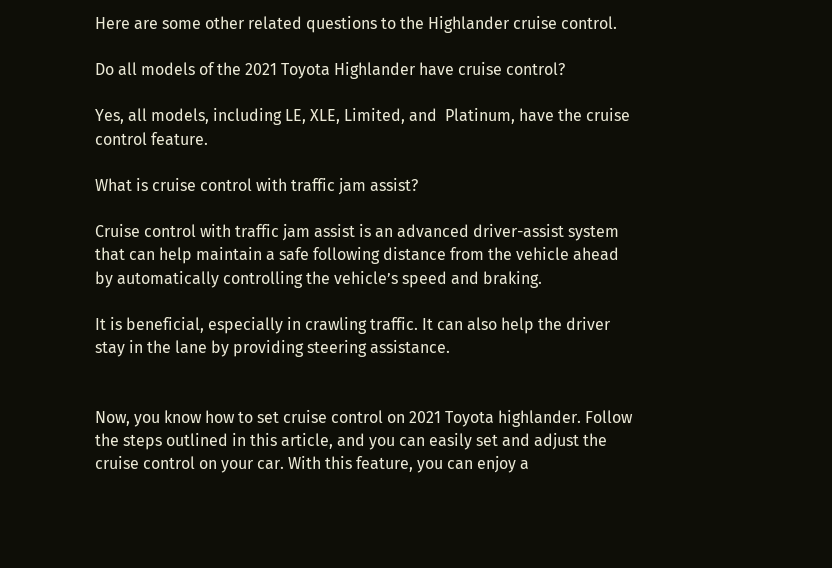Here are some other related questions to the Highlander cruise control.

Do all models of the 2021 Toyota Highlander have cruise control?

Yes, all models, including LE, XLE, Limited, and  Platinum, have the cruise control feature.

What is cruise control with traffic jam assist?

Cruise control with traffic jam assist is an advanced driver-assist system that can help maintain a safe following distance from the vehicle ahead by automatically controlling the vehicle’s speed and braking.

It is beneficial, especially in crawling traffic. It can also help the driver stay in the lane by providing steering assistance.


Now, you know how to set cruise control on 2021 Toyota highlander. Follow the steps outlined in this article, and you can easily set and adjust the cruise control on your car. With this feature, you can enjoy a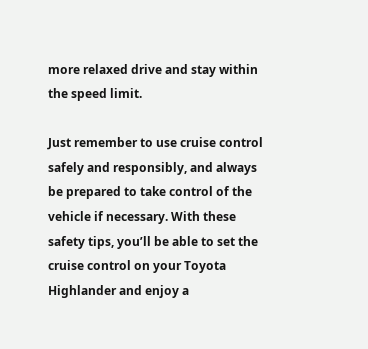more relaxed drive and stay within the speed limit.

Just remember to use cruise control safely and responsibly, and always be prepared to take control of the vehicle if necessary. With these safety tips, you’ll be able to set the cruise control on your Toyota Highlander and enjoy a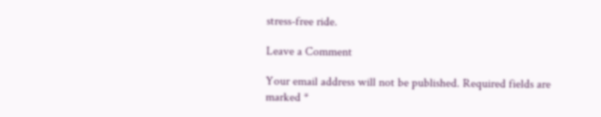stress-free ride.

Leave a Comment

Your email address will not be published. Required fields are marked *